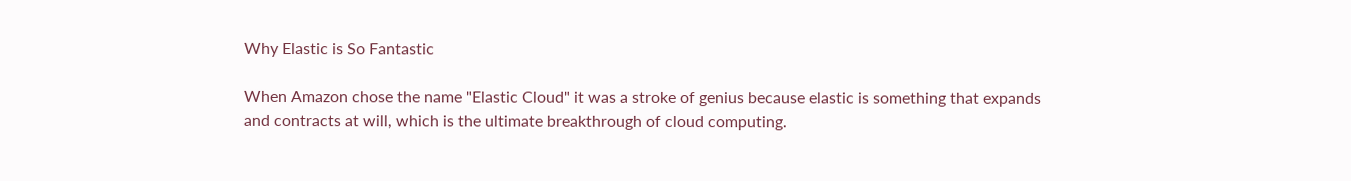Why Elastic is So Fantastic

When Amazon chose the name "Elastic Cloud" it was a stroke of genius because elastic is something that expands and contracts at will, which is the ultimate breakthrough of cloud computing.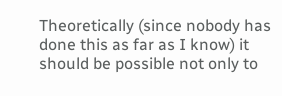Theoretically (since nobody has done this as far as I know) it should be possible not only to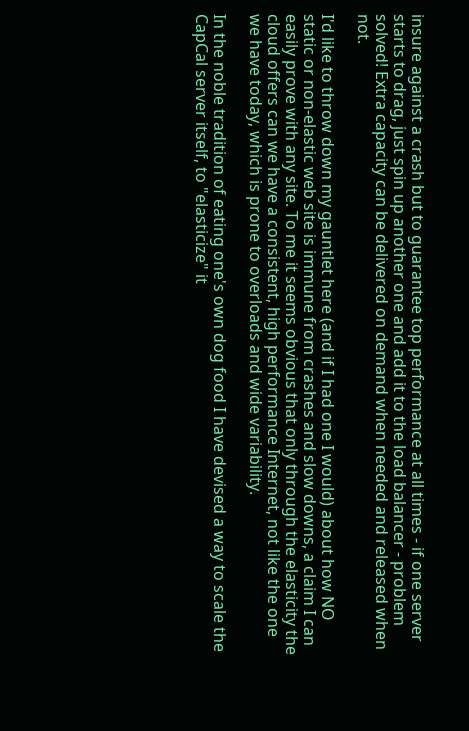insure against a crash but to guarantee top performance at all times - if one server starts to drag, just spin up another one and add it to the load balancer - problem solved! Extra capacity can be delivered on demand when needed and released when not.

I'd like to throw down my gauntlet here (and if I had one I would) about how NO static or non-elastic web site is immune from crashes and slow downs, a claim I can easily prove with any site. To me it seems obvious that only through the elasticity the cloud offers can we have a consistent, high performance Internet, not like the one we have today, which is prone to overloads and wide variability.

In the noble tradition of eating one's own dog food I have devised a way to scale the CapCal server itself, to "elasticize" it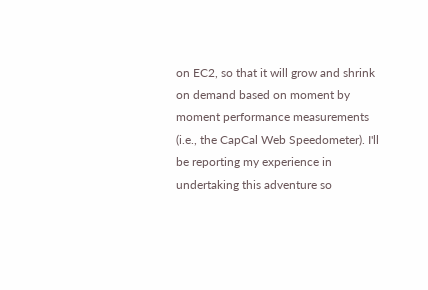on EC2, so that it will grow and shrink on demand based on moment by moment performance measurements (i.e., the CapCal Web Speedometer). I'll be reporting my experience in undertaking this adventure so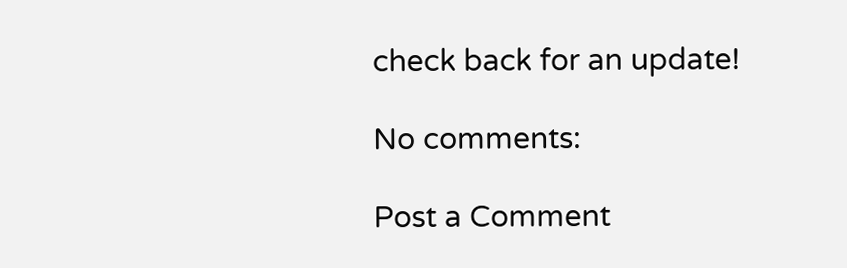check back for an update!

No comments:

Post a Comment